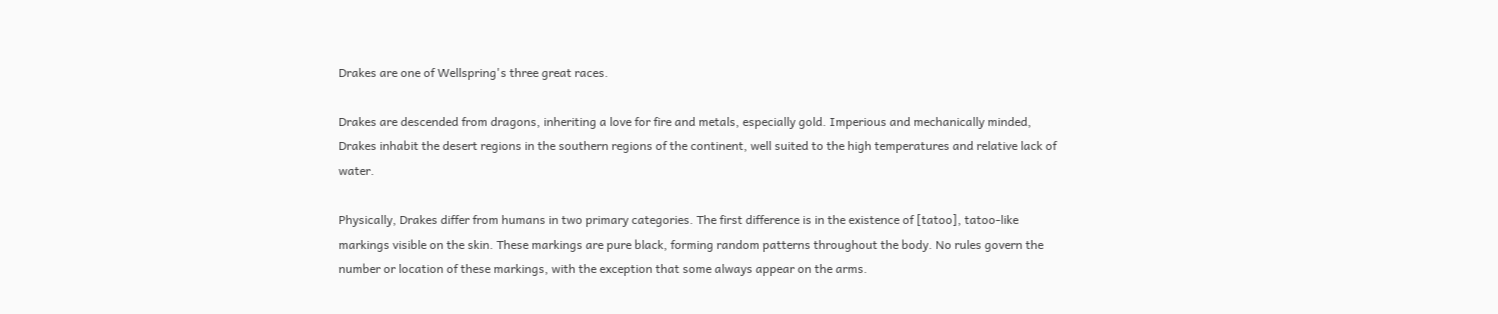Drakes are one of Wellspring's three great races.

Drakes are descended from dragons, inheriting a love for fire and metals, especially gold. Imperious and mechanically minded, Drakes inhabit the desert regions in the southern regions of the continent, well suited to the high temperatures and relative lack of water.

Physically, Drakes differ from humans in two primary categories. The first difference is in the existence of [tatoo], tatoo-like markings visible on the skin. These markings are pure black, forming random patterns throughout the body. No rules govern the number or location of these markings, with the exception that some always appear on the arms.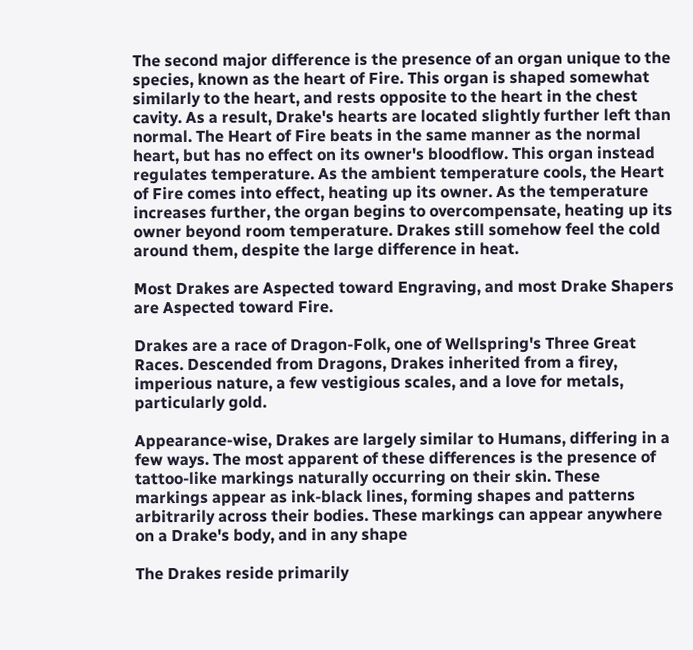The second major difference is the presence of an organ unique to the species, known as the heart of Fire. This organ is shaped somewhat similarly to the heart, and rests opposite to the heart in the chest cavity. As a result, Drake's hearts are located slightly further left than normal. The Heart of Fire beats in the same manner as the normal heart, but has no effect on its owner's bloodflow. This organ instead regulates temperature. As the ambient temperature cools, the Heart of Fire comes into effect, heating up its owner. As the temperature increases further, the organ begins to overcompensate, heating up its owner beyond room temperature. Drakes still somehow feel the cold around them, despite the large difference in heat.

Most Drakes are Aspected toward Engraving, and most Drake Shapers are Aspected toward Fire.

Drakes are a race of Dragon-Folk, one of Wellspring's Three Great Races. Descended from Dragons, Drakes inherited from a firey, imperious nature, a few vestigious scales, and a love for metals, particularly gold.

Appearance-wise, Drakes are largely similar to Humans, differing in a few ways. The most apparent of these differences is the presence of tattoo-like markings naturally occurring on their skin. These markings appear as ink-black lines, forming shapes and patterns arbitrarily across their bodies. These markings can appear anywhere on a Drake's body, and in any shape

The Drakes reside primarily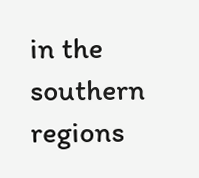in the southern regions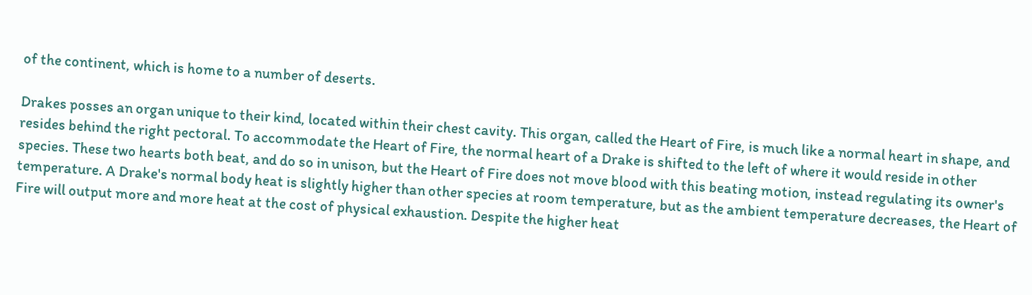of the continent, which is home to a number of deserts.

Drakes posses an organ unique to their kind, located within their chest cavity. This organ, called the Heart of Fire, is much like a normal heart in shape, and resides behind the right pectoral. To accommodate the Heart of Fire, the normal heart of a Drake is shifted to the left of where it would reside in other species. These two hearts both beat, and do so in unison, but the Heart of Fire does not move blood with this beating motion, instead regulating its owner's temperature. A Drake's normal body heat is slightly higher than other species at room temperature, but as the ambient temperature decreases, the Heart of Fire will output more and more heat at the cost of physical exhaustion. Despite the higher heat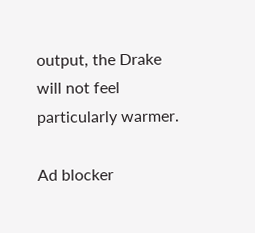output, the Drake will not feel particularly warmer.

Ad blocker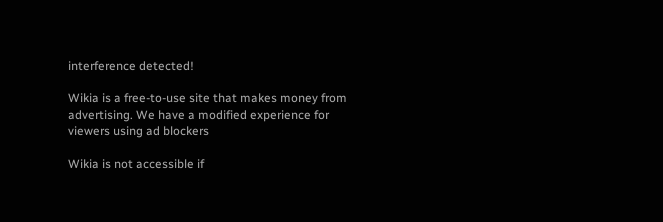interference detected!

Wikia is a free-to-use site that makes money from advertising. We have a modified experience for viewers using ad blockers

Wikia is not accessible if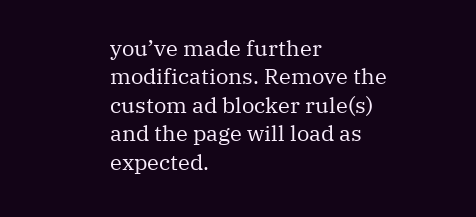you’ve made further modifications. Remove the custom ad blocker rule(s) and the page will load as expected.